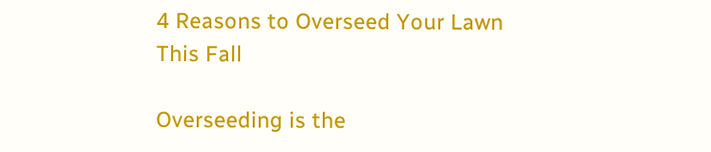4 Reasons to Overseed Your Lawn This Fall

Overseeding is the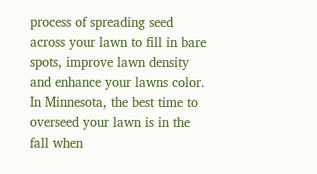process of spreading seed across your lawn to fill in bare spots, improve lawn density and enhance your lawns color.  In Minnesota, the best time to overseed your lawn is in the fall when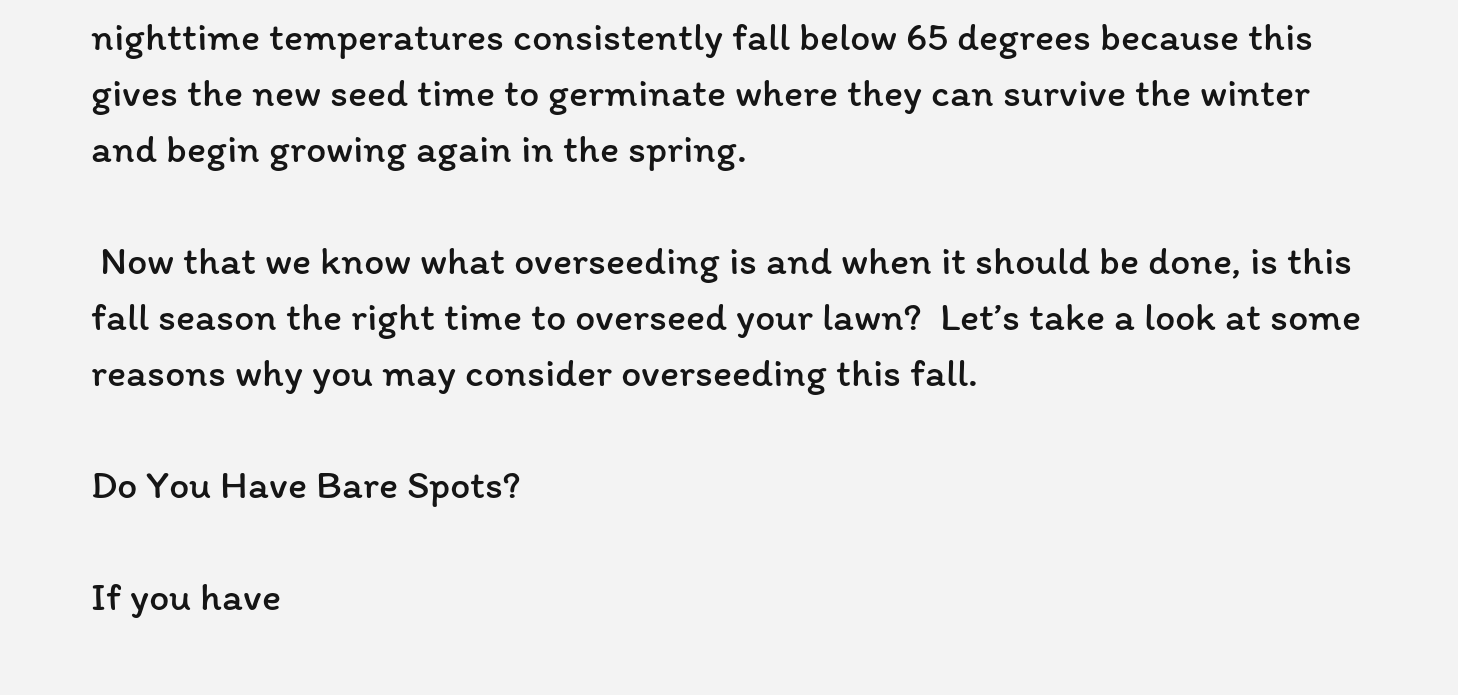nighttime temperatures consistently fall below 65 degrees because this gives the new seed time to germinate where they can survive the winter and begin growing again in the spring.

 Now that we know what overseeding is and when it should be done, is this fall season the right time to overseed your lawn?  Let’s take a look at some reasons why you may consider overseeding this fall.

Do You Have Bare Spots?

If you have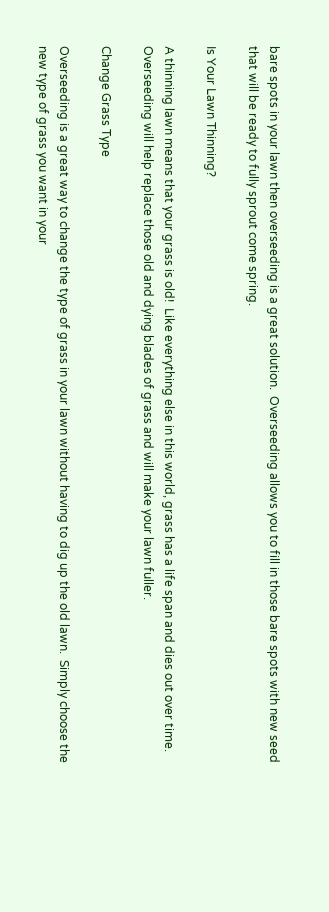bare spots in your lawn then overseeding is a great solution.  Overseeding allows you to fill in those bare spots with new seed that will be ready to fully sprout come spring.

Is Your Lawn Thinning?

A thinning lawn means that your grass is old!  Like everything else in this world, grass has a life span and dies out over time.  Overseeding will help replace those old and dying blades of grass and will make your lawn fuller.

Change Grass Type

Overseeding is a great way to change the type of grass in your lawn without having to dig up the old lawn.  Simply choose the new type of grass you want in your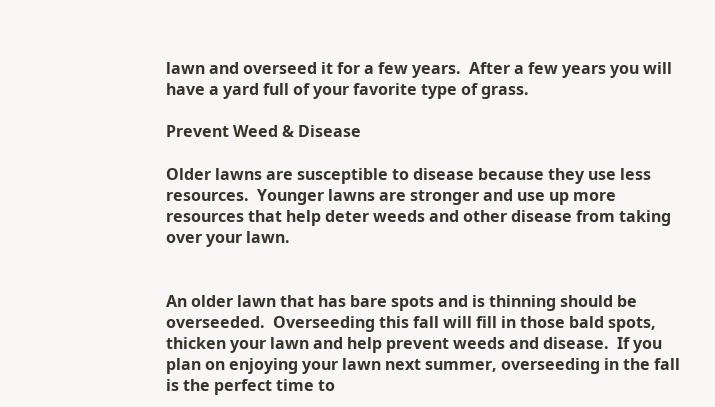lawn and overseed it for a few years.  After a few years you will have a yard full of your favorite type of grass.

Prevent Weed & Disease

Older lawns are susceptible to disease because they use less resources.  Younger lawns are stronger and use up more resources that help deter weeds and other disease from taking over your lawn.


An older lawn that has bare spots and is thinning should be overseeded.  Overseeding this fall will fill in those bald spots, thicken your lawn and help prevent weeds and disease.  If you plan on enjoying your lawn next summer, overseeding in the fall is the perfect time to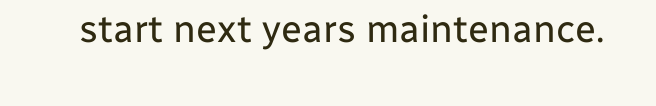start next years maintenance.